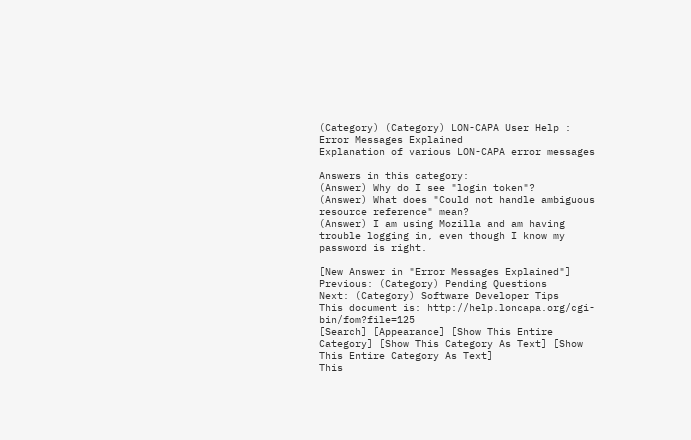(Category) (Category) LON-CAPA User Help :
Error Messages Explained
Explanation of various LON-CAPA error messages

Answers in this category:
(Answer) Why do I see "login token"?
(Answer) What does "Could not handle ambiguous resource reference" mean?
(Answer) I am using Mozilla and am having trouble logging in, even though I know my password is right.

[New Answer in "Error Messages Explained"]
Previous: (Category) Pending Questions
Next: (Category) Software Developer Tips
This document is: http://help.loncapa.org/cgi-bin/fom?file=125
[Search] [Appearance] [Show This Entire Category] [Show This Category As Text] [Show This Entire Category As Text]
This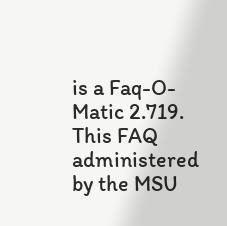is a Faq-O-Matic 2.719.
This FAQ administered by the MSU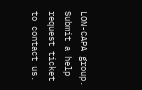LON-CAPA group. Submit a help request ticket to contact us.